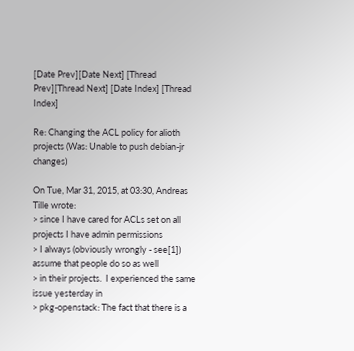[Date Prev][Date Next] [Thread Prev][Thread Next] [Date Index] [Thread Index]

Re: Changing the ACL policy for alioth projects (Was: Unable to push debian-jr changes)

On Tue, Mar 31, 2015, at 03:30, Andreas Tille wrote:
> since I have cared for ACLs set on all projects I have admin permissions
> I always (obviously wrongly - see[1]) assume that people do so as well
> in their projects.  I experienced the same issue yesterday in
> pkg-openstack: The fact that there is a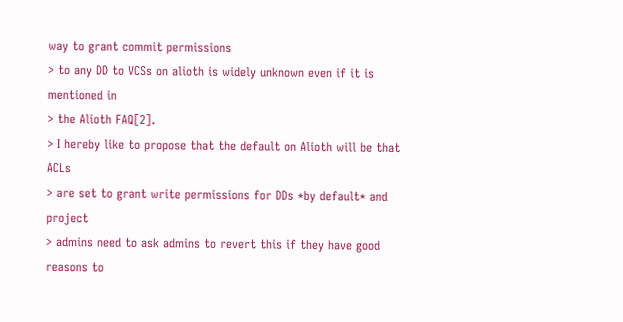way to grant commit permissions
> to any DD to VCSs on alioth is widely unknown even if it is mentioned in
> the Alioth FAQ[2].
> I hereby like to propose that the default on Alioth will be that ACLs
> are set to grant write permissions for DDs *by default* and project
> admins need to ask admins to revert this if they have good reasons to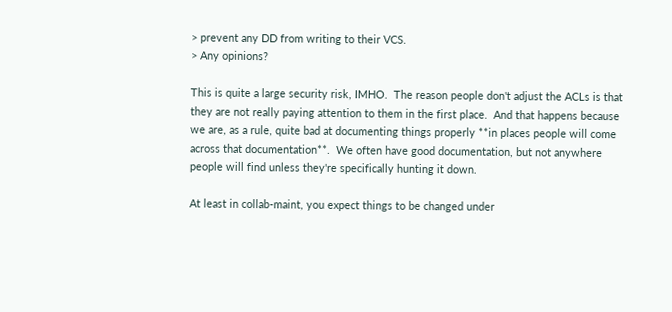> prevent any DD from writing to their VCS.
> Any opinions?

This is quite a large security risk, IMHO.  The reason people don't adjust the ACLs is that they are not really paying attention to them in the first place.  And that happens because we are, as a rule, quite bad at documenting things properly **in places people will come across that documentation**.  We often have good documentation, but not anywhere people will find unless they're specifically hunting it down.

At least in collab-maint, you expect things to be changed under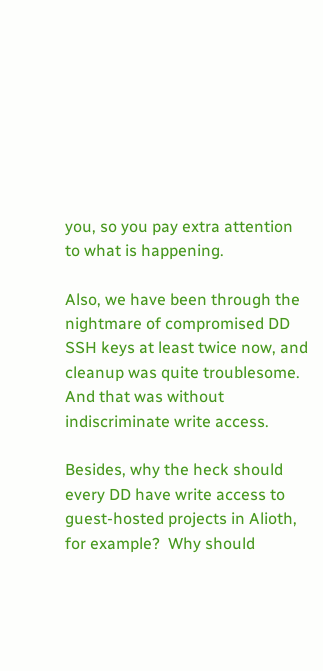you, so you pay extra attention to what is happening.

Also, we have been through the nightmare of compromised DD SSH keys at least twice now, and cleanup was quite troublesome. And that was without indiscriminate write access.

Besides, why the heck should every DD have write access to guest-hosted projects in Alioth, for example?  Why should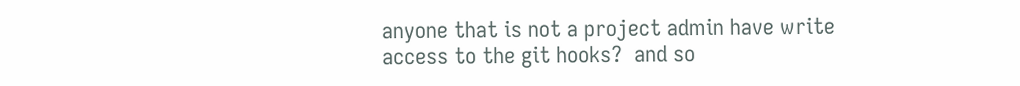anyone that is not a project admin have write access to the git hooks?  and so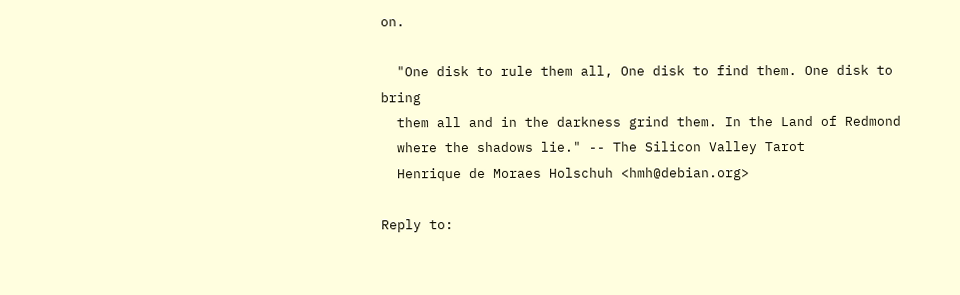on.

  "One disk to rule them all, One disk to find them. One disk to bring
  them all and in the darkness grind them. In the Land of Redmond
  where the shadows lie." -- The Silicon Valley Tarot
  Henrique de Moraes Holschuh <hmh@debian.org>

Reply to: